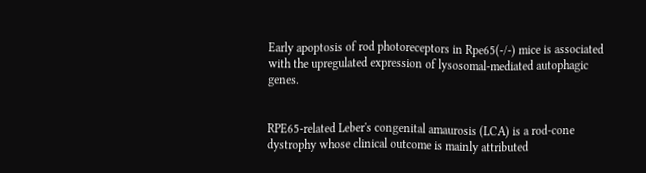Early apoptosis of rod photoreceptors in Rpe65(-/-) mice is associated with the upregulated expression of lysosomal-mediated autophagic genes.


RPE65-related Leber's congenital amaurosis (LCA) is a rod-cone dystrophy whose clinical outcome is mainly attributed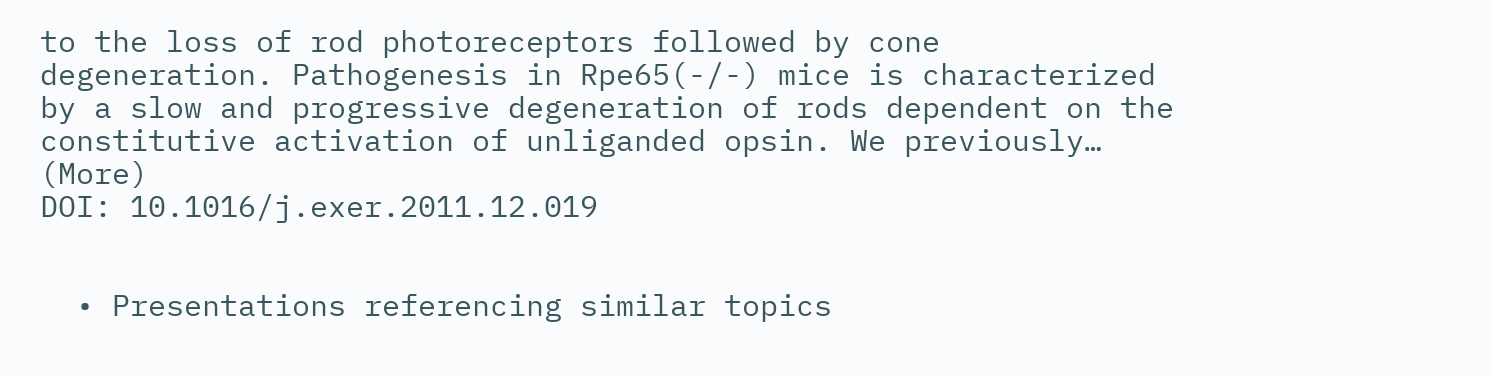to the loss of rod photoreceptors followed by cone degeneration. Pathogenesis in Rpe65(-/-) mice is characterized by a slow and progressive degeneration of rods dependent on the constitutive activation of unliganded opsin. We previously… (More)
DOI: 10.1016/j.exer.2011.12.019


  • Presentations referencing similar topics